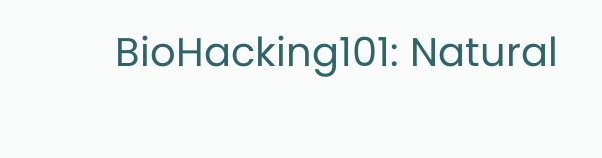BioHacking101: Natural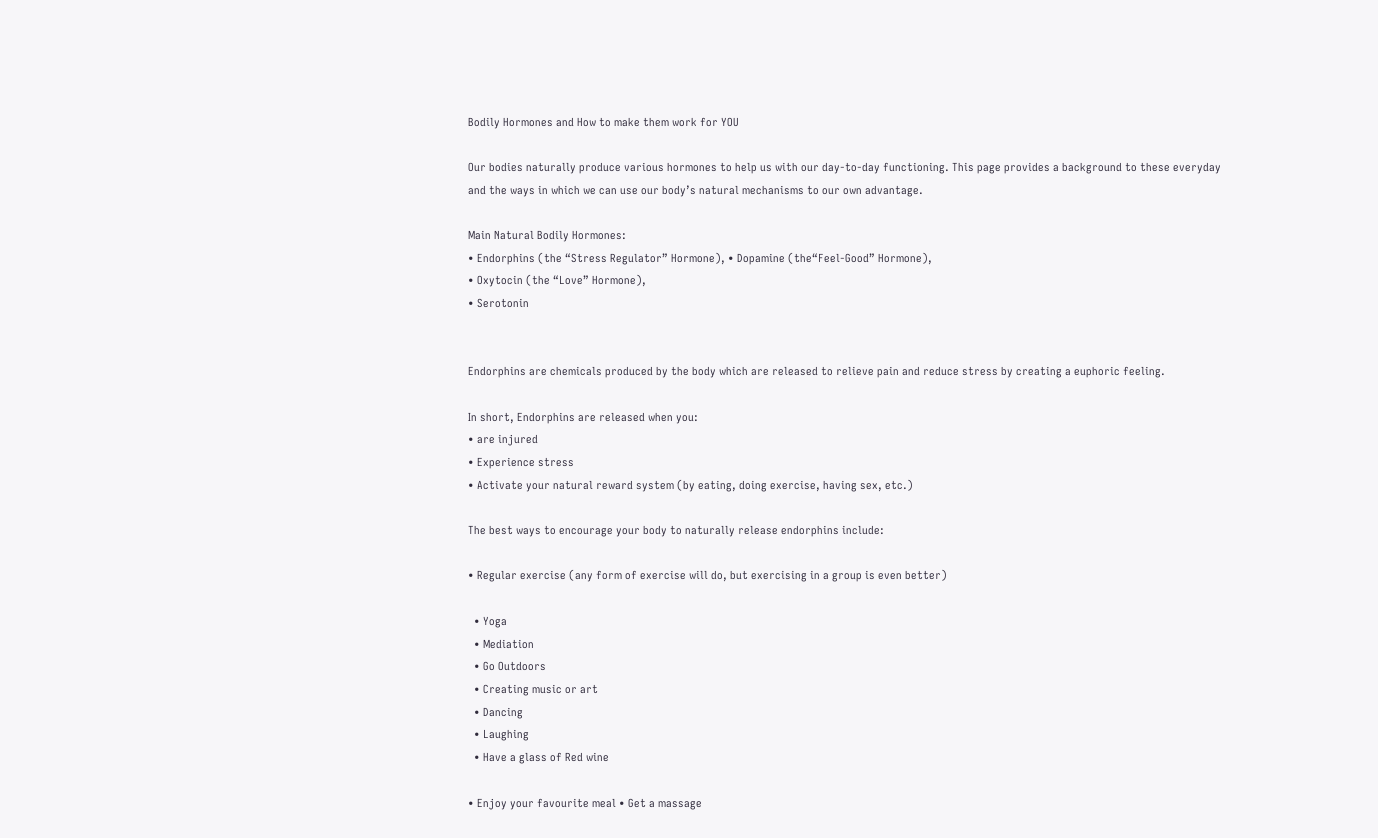Bodily Hormones and How to make them work for YOU

Our bodies naturally produce various hormones to help us with our day-to-day functioning. This page provides a background to these everyday and the ways in which we can use our body’s natural mechanisms to our own advantage.

Main Natural Bodily Hormones:
• Endorphins (the “Stress Regulator” Hormone), • Dopamine (the“Feel-Good” Hormone),
• Oxytocin (the “Love” Hormone),
• Serotonin


Endorphins are chemicals produced by the body which are released to relieve pain and reduce stress by creating a euphoric feeling.

In short, Endorphins are released when you:
• are injured
• Experience stress
• Activate your natural reward system (by eating, doing exercise, having sex, etc.)

The best ways to encourage your body to naturally release endorphins include:

• Regular exercise (any form of exercise will do, but exercising in a group is even better)

  • Yoga
  • Mediation
  • Go Outdoors
  • Creating music or art
  • Dancing
  • Laughing
  • Have a glass of Red wine

• Enjoy your favourite meal • Get a massage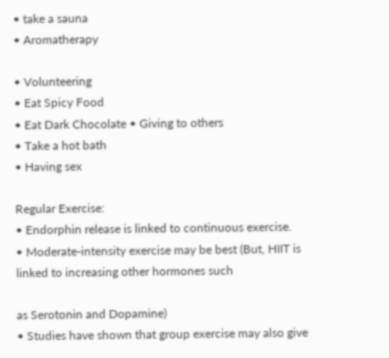• take a sauna
• Aromatherapy

• Volunteering
• Eat Spicy Food
• Eat Dark Chocolate • Giving to others
• Take a hot bath
• Having sex

Regular Exercise:
• Endorphin release is linked to continuous exercise.
• Moderate-intensity exercise may be best (But, HIIT is linked to increasing other hormones such

as Serotonin and Dopamine)
• Studies have shown that group exercise may also give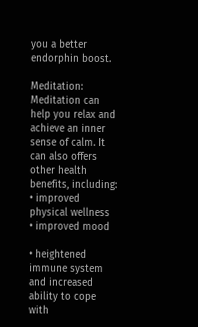you a better endorphin boost.

Meditation: Meditation can help you relax and achieve an inner sense of calm. It can also offers other health benefits, including:
• improved physical wellness
• improved mood

• heightened immune system and increased ability to cope with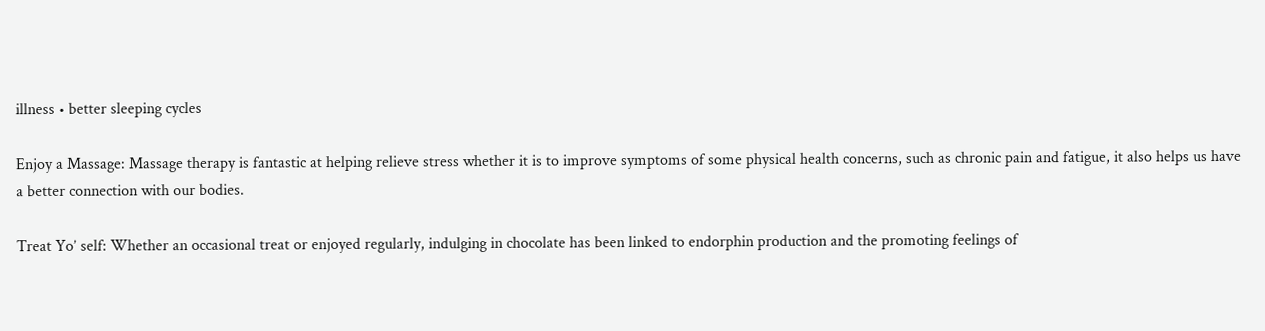illness • better sleeping cycles

Enjoy a Massage: Massage therapy is fantastic at helping relieve stress whether it is to improve symptoms of some physical health concerns, such as chronic pain and fatigue, it also helps us have a better connection with our bodies.

Treat Yo’ self: Whether an occasional treat or enjoyed regularly, indulging in chocolate has been linked to endorphin production and the promoting feelings of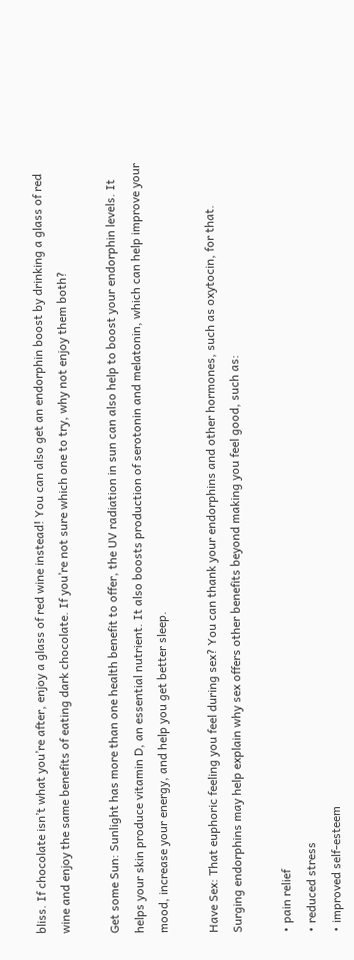bliss. If chocolate isn’t what you’re after, enjoy a glass of red wine instead! You can also get an endorphin boost by drinking a glass of red wine and enjoy the same benefits of eating dark chocolate. If you’re not sure which one to try, why not enjoy them both?

Get some Sun: Sunlight has more than one health benefit to offer, the UV radiation in sun can also help to boost your endorphin levels. It helps your skin produce vitamin D, an essential nutrient. It also boosts production of serotonin and melatonin, which can help improve your mood, increase your energy, and help you get better sleep.

Have Sex: That euphoric feeling you feel during sex? You can thank your endorphins and other hormones, such as oxytocin, for that.
Surging endorphins may help explain why sex offers other benefits beyond making you feel good, such as:

• pain relief
• reduced stress
• improved self-esteem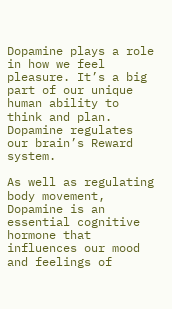Dopamine plays a role in how we feel pleasure. It’s a big part of our unique human ability to think and plan. Dopamine regulates our brain’s Reward system.

As well as regulating body movement, Dopamine is an essential cognitive hormone that influences our mood and feelings of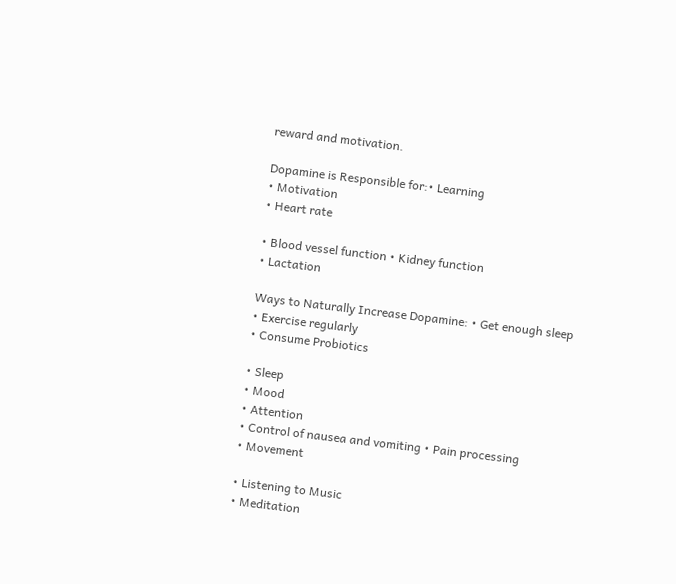reward and motivation.

Dopamine is Responsible for:• Learning
• Motivation
• Heart rate

• Blood vessel function • Kidney function
• Lactation

Ways to Naturally Increase Dopamine: • Get enough sleep
• Exercise regularly
• Consume Probiotics

• Sleep
• Mood
• Attention
• Control of nausea and vomiting • Pain processing
• Movement

• Listening to Music
• Meditation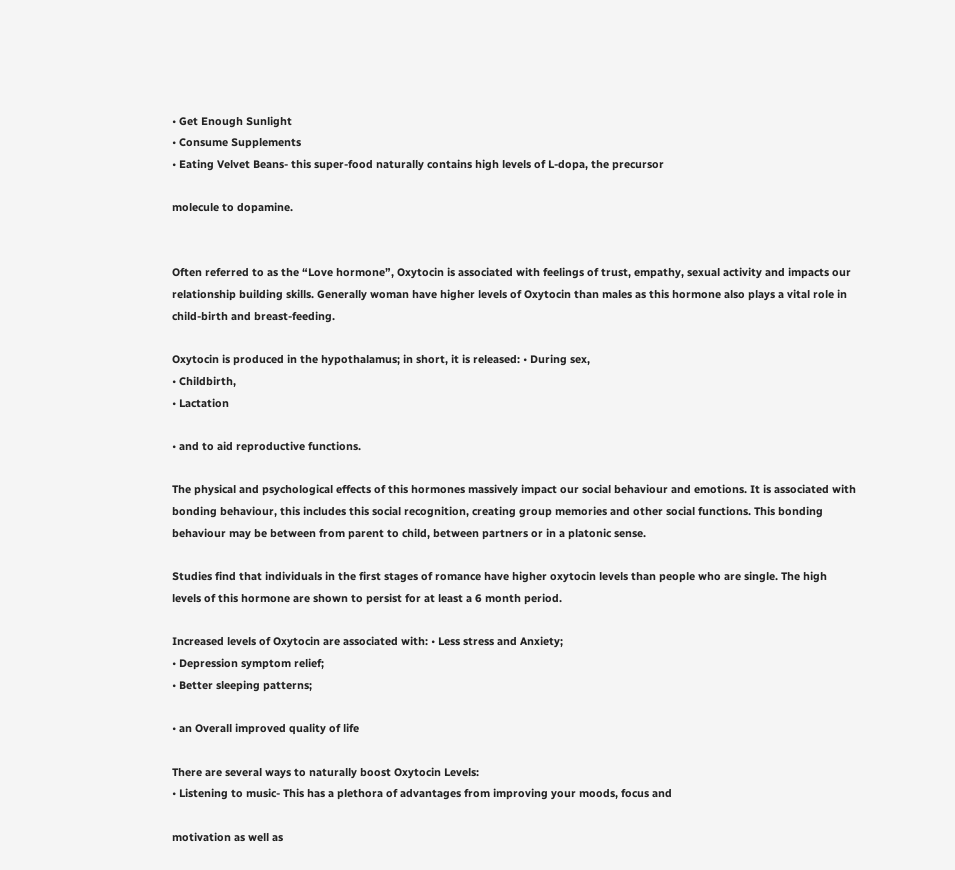• Get Enough Sunlight
• Consume Supplements
• Eating Velvet Beans- this super-food naturally contains high levels of L-dopa, the precursor

molecule to dopamine.


Often referred to as the “Love hormone”, Oxytocin is associated with feelings of trust, empathy, sexual activity and impacts our relationship building skills. Generally woman have higher levels of Oxytocin than males as this hormone also plays a vital role in child-birth and breast-feeding.

Oxytocin is produced in the hypothalamus; in short, it is released: • During sex,
• Childbirth,
• Lactation

• and to aid reproductive functions.

The physical and psychological effects of this hormones massively impact our social behaviour and emotions. It is associated with bonding behaviour, this includes this social recognition, creating group memories and other social functions. This bonding behaviour may be between from parent to child, between partners or in a platonic sense.

Studies find that individuals in the first stages of romance have higher oxytocin levels than people who are single. The high levels of this hormone are shown to persist for at least a 6 month period.

Increased levels of Oxytocin are associated with: • Less stress and Anxiety;
• Depression symptom relief;
• Better sleeping patterns;

• an Overall improved quality of life

There are several ways to naturally boost Oxytocin Levels:
• Listening to music- This has a plethora of advantages from improving your moods, focus and

motivation as well as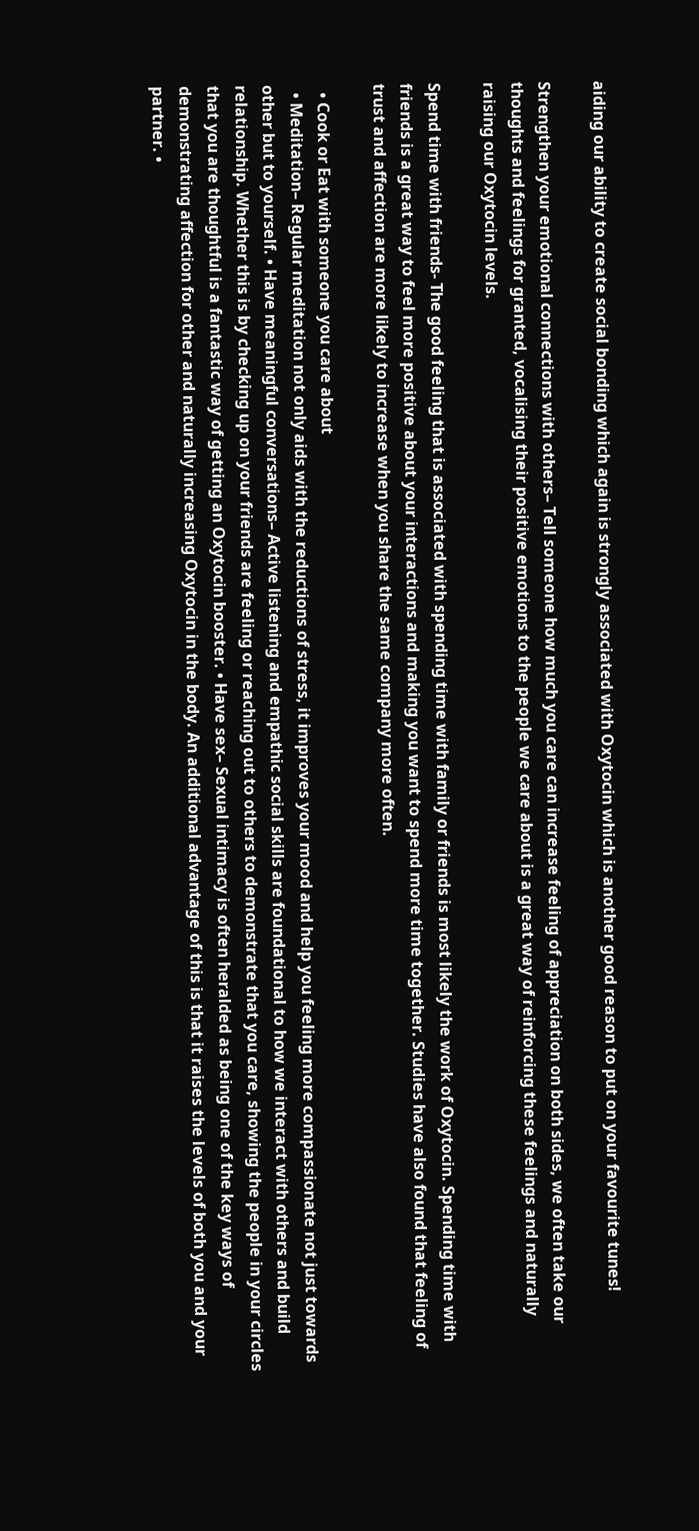aiding our ability to create social bonding which again is strongly associated with Oxytocin which is another good reason to put on your favourite tunes!

Strengthen your emotional connections with others– Tell someone how much you care can increase feeling of appreciation on both sides, we often take our thoughts and feelings for granted, vocalising their positive emotions to the people we care about is a great way of reinforcing these feelings and naturally raising our Oxytocin levels.

Spend time with friends- The good feeling that is associated with spending time with family or friends is most likely the work of Oxytocin. Spending time with friends is a great way to feel more positive about your interactions and making you want to spend more time together. Studies have also found that feeling of trust and affection are more likely to increase when you share the same company more often.

  • Cook or Eat with someone you care about
  • Meditation– Regular meditation not only aids with the reductions of stress, it improves your mood and help you feeling more compassionate not just towards other but to yourself. • Have meaningful conversations– Active listening and empathic social skills are foundational to how we interact with others and build relationship. Whether this is by checking up on your friends are feeling or reaching out to others to demonstrate that you care, showing the people in your circles that you are thoughtful is a fantastic way of getting an Oxytocin booster. • Have sex– Sexual intimacy is often heralded as being one of the key ways of demonstrating affection for other and naturally increasing Oxytocin in the body. An additional advantage of this is that it raises the levels of both you and your partner. •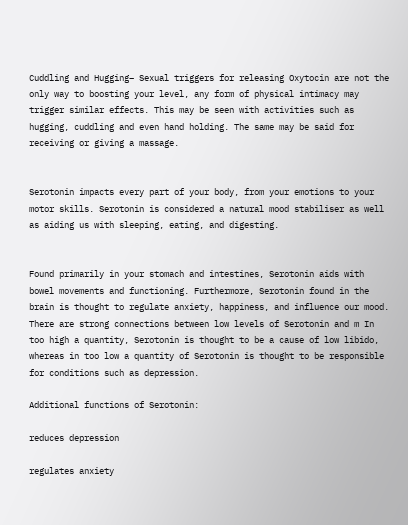Cuddling and Hugging– Sexual triggers for releasing Oxytocin are not the only way to boosting your level, any form of physical intimacy may trigger similar effects. This may be seen with activities such as hugging, cuddling and even hand holding. The same may be said for receiving or giving a massage.


Serotonin impacts every part of your body, from your emotions to your motor skills. Serotonin is considered a natural mood stabiliser as well as aiding us with sleeping, eating, and digesting.


Found primarily in your stomach and intestines, Serotonin aids with bowel movements and functioning. Furthermore, Serotonin found in the brain is thought to regulate anxiety, happiness, and influence our mood. There are strong connections between low levels of Serotonin and m In too high a quantity, Serotonin is thought to be a cause of low libido, whereas in too low a quantity of Serotonin is thought to be responsible for conditions such as depression.

Additional functions of Serotonin:

reduces depression

regulates anxiety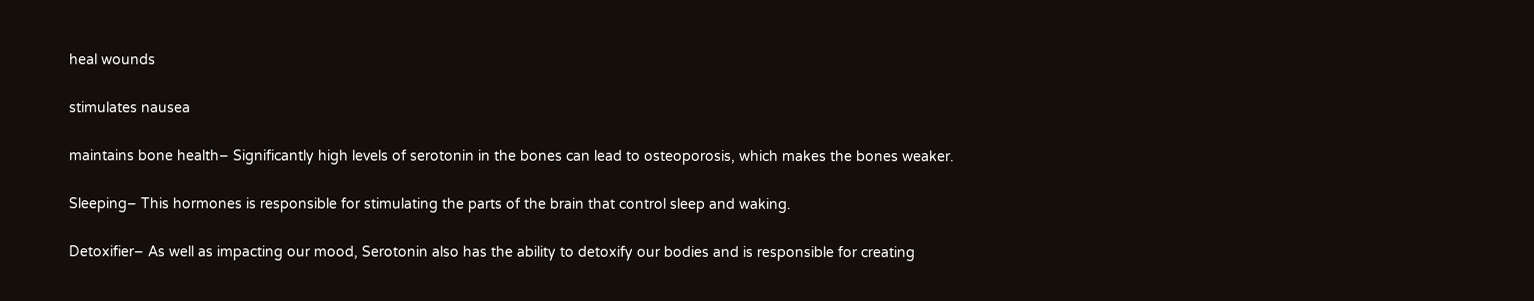heal wounds

stimulates nausea

maintains bone health– Significantly high levels of serotonin in the bones can lead to osteoporosis, which makes the bones weaker.

Sleeping– This hormones is responsible for stimulating the parts of the brain that control sleep and waking.

Detoxifier– As well as impacting our mood, Serotonin also has the ability to detoxify our bodies and is responsible for creating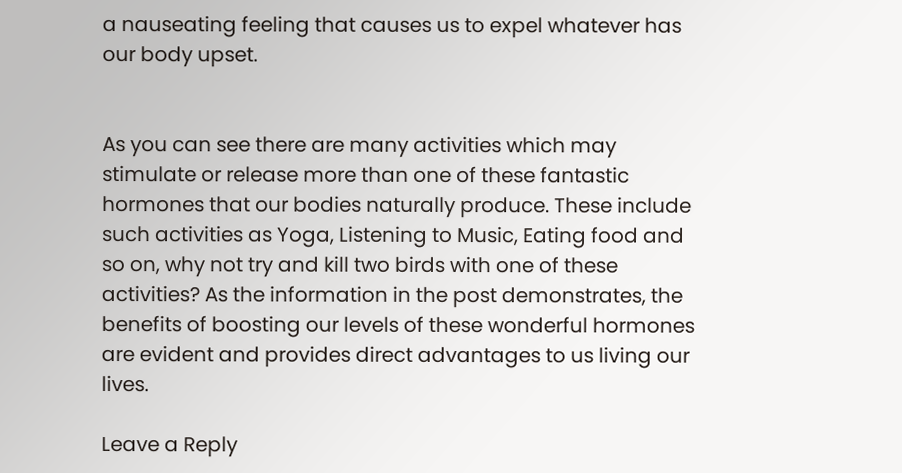a nauseating feeling that causes us to expel whatever has our body upset.


As you can see there are many activities which may stimulate or release more than one of these fantastic hormones that our bodies naturally produce. These include such activities as Yoga, Listening to Music, Eating food and so on, why not try and kill two birds with one of these activities? As the information in the post demonstrates, the benefits of boosting our levels of these wonderful hormones are evident and provides direct advantages to us living our lives.

Leave a Reply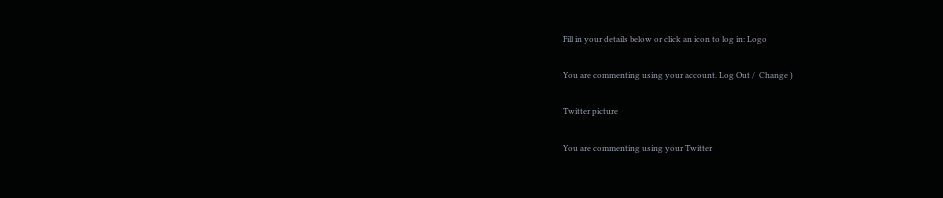Fill in your details below or click an icon to log in: Logo

You are commenting using your account. Log Out /  Change )

Twitter picture

You are commenting using your Twitter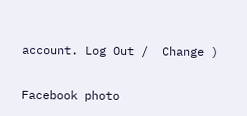account. Log Out /  Change )

Facebook photo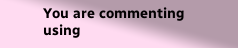You are commenting using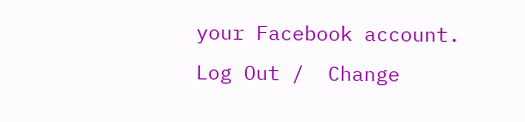your Facebook account. Log Out /  Change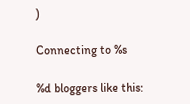)

Connecting to %s

%d bloggers like this: